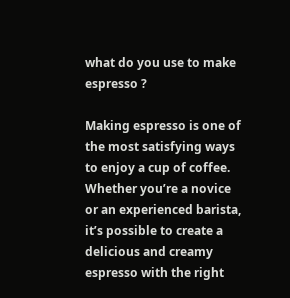what do you use to make espresso ?

Making espresso is one of the most satisfying ways to enjoy a cup of coffee. Whether you’re a novice or an experienced barista, it’s possible to create a delicious and creamy espresso with the right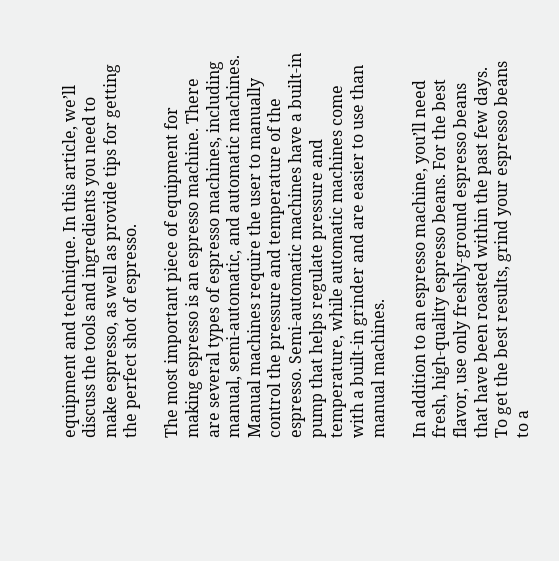equipment and technique. In this article, we’ll discuss the tools and ingredients you need to make espresso, as well as provide tips for getting the perfect shot of espresso.

The most important piece of equipment for making espresso is an espresso machine. There are several types of espresso machines, including manual, semi-automatic, and automatic machines. Manual machines require the user to manually control the pressure and temperature of the espresso. Semi-automatic machines have a built-in pump that helps regulate pressure and temperature, while automatic machines come with a built-in grinder and are easier to use than manual machines.

In addition to an espresso machine, you’ll need fresh, high-quality espresso beans. For the best flavor, use only freshly-ground espresso beans that have been roasted within the past few days. To get the best results, grind your espresso beans to a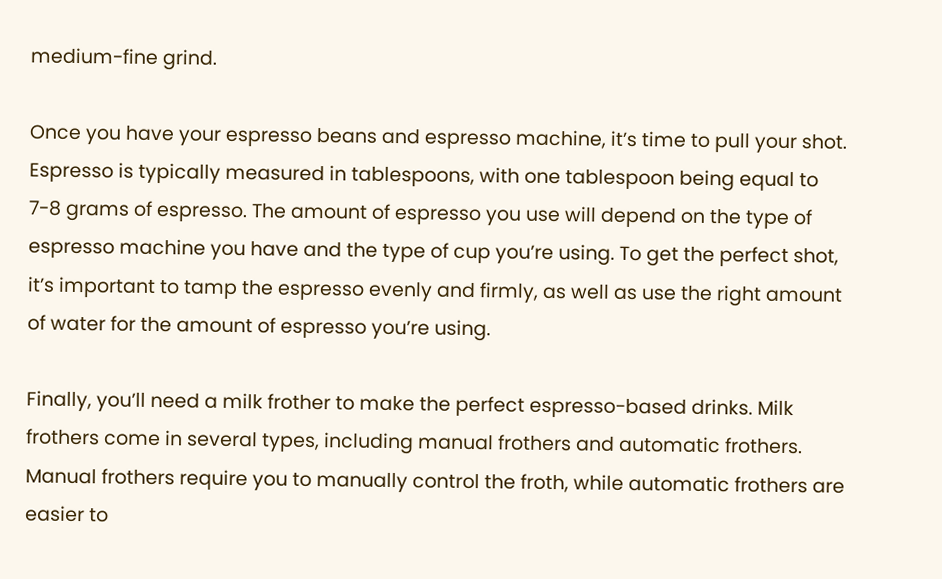medium-fine grind.

Once you have your espresso beans and espresso machine, it’s time to pull your shot. Espresso is typically measured in tablespoons, with one tablespoon being equal to 7-8 grams of espresso. The amount of espresso you use will depend on the type of espresso machine you have and the type of cup you’re using. To get the perfect shot, it’s important to tamp the espresso evenly and firmly, as well as use the right amount of water for the amount of espresso you’re using.

Finally, you’ll need a milk frother to make the perfect espresso-based drinks. Milk frothers come in several types, including manual frothers and automatic frothers. Manual frothers require you to manually control the froth, while automatic frothers are easier to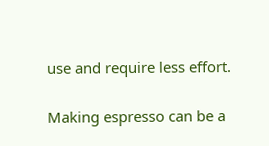use and require less effort.

Making espresso can be a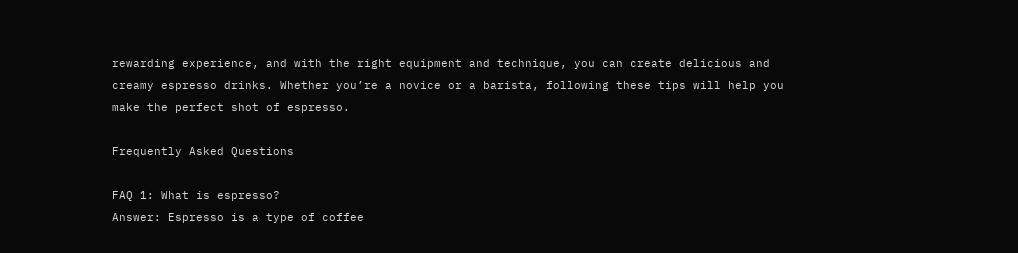rewarding experience, and with the right equipment and technique, you can create delicious and creamy espresso drinks. Whether you’re a novice or a barista, following these tips will help you make the perfect shot of espresso.

Frequently Asked Questions

FAQ 1: What is espresso?
Answer: Espresso is a type of coffee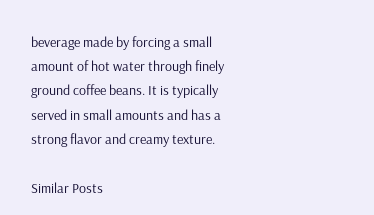beverage made by forcing a small amount of hot water through finely ground coffee beans. It is typically served in small amounts and has a strong flavor and creamy texture.

Similar Posts